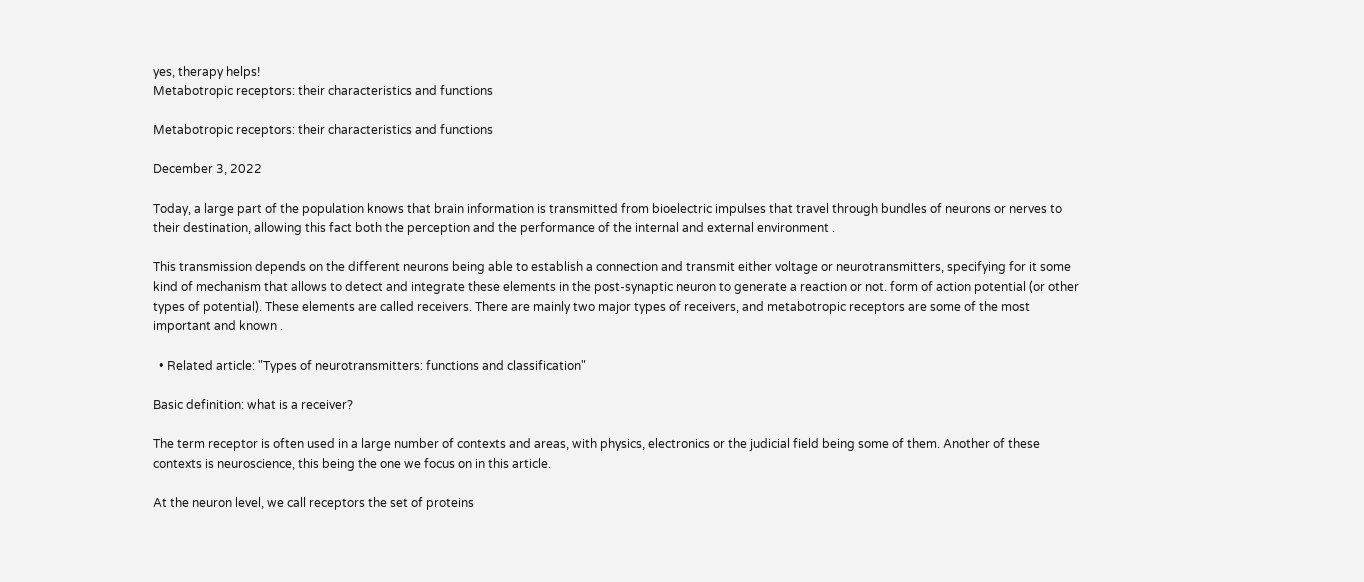yes, therapy helps!
Metabotropic receptors: their characteristics and functions

Metabotropic receptors: their characteristics and functions

December 3, 2022

Today, a large part of the population knows that brain information is transmitted from bioelectric impulses that travel through bundles of neurons or nerves to their destination, allowing this fact both the perception and the performance of the internal and external environment .

This transmission depends on the different neurons being able to establish a connection and transmit either voltage or neurotransmitters, specifying for it some kind of mechanism that allows to detect and integrate these elements in the post-synaptic neuron to generate a reaction or not. form of action potential (or other types of potential). These elements are called receivers. There are mainly two major types of receivers, and metabotropic receptors are some of the most important and known .

  • Related article: "Types of neurotransmitters: functions and classification"

Basic definition: what is a receiver?

The term receptor is often used in a large number of contexts and areas, with physics, electronics or the judicial field being some of them. Another of these contexts is neuroscience, this being the one we focus on in this article.

At the neuron level, we call receptors the set of proteins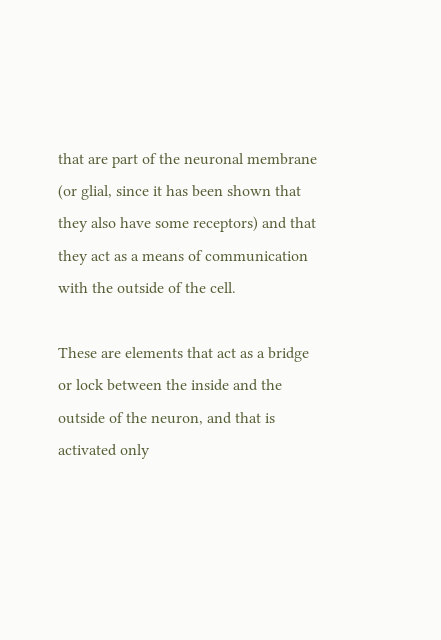that are part of the neuronal membrane (or glial, since it has been shown that they also have some receptors) and that they act as a means of communication with the outside of the cell.

These are elements that act as a bridge or lock between the inside and the outside of the neuron, and that is activated only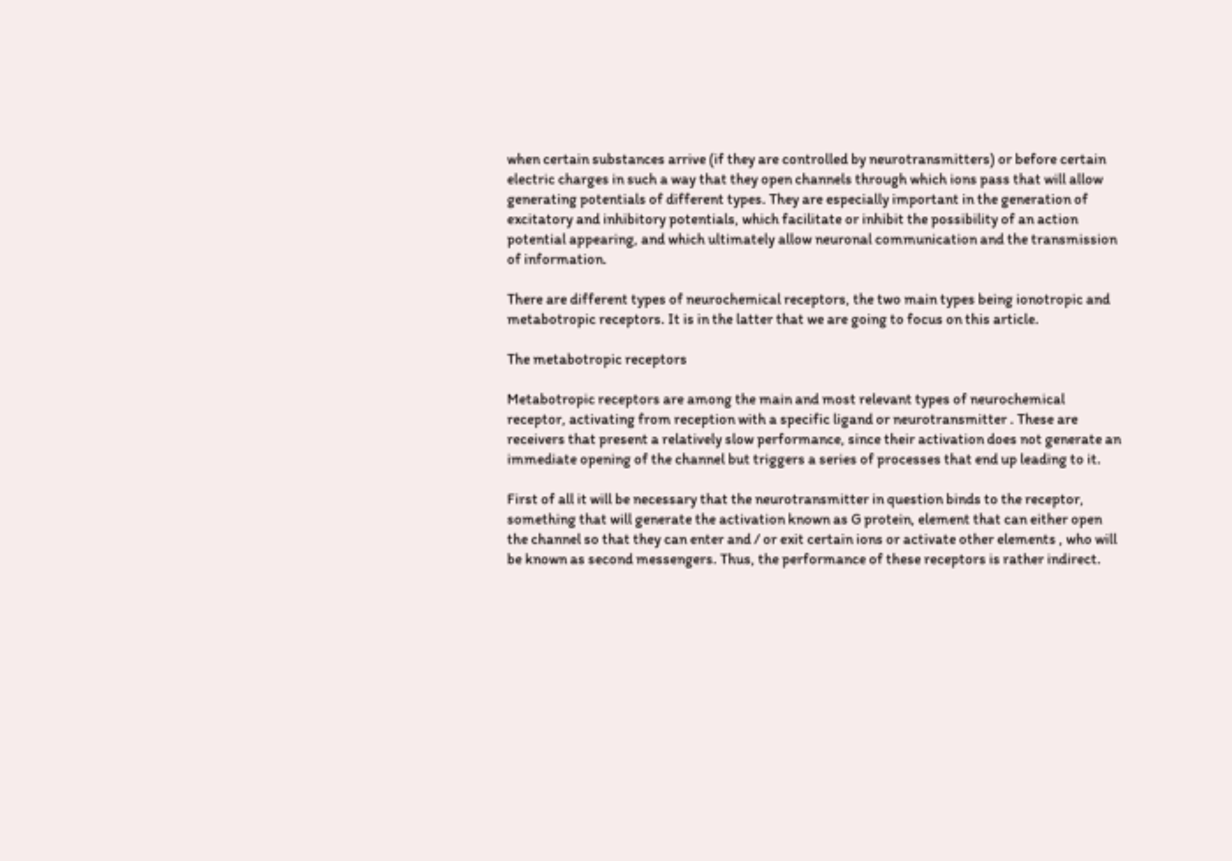when certain substances arrive (if they are controlled by neurotransmitters) or before certain electric charges in such a way that they open channels through which ions pass that will allow generating potentials of different types. They are especially important in the generation of excitatory and inhibitory potentials, which facilitate or inhibit the possibility of an action potential appearing, and which ultimately allow neuronal communication and the transmission of information.

There are different types of neurochemical receptors, the two main types being ionotropic and metabotropic receptors. It is in the latter that we are going to focus on this article.

The metabotropic receptors

Metabotropic receptors are among the main and most relevant types of neurochemical receptor, activating from reception with a specific ligand or neurotransmitter . These are receivers that present a relatively slow performance, since their activation does not generate an immediate opening of the channel but triggers a series of processes that end up leading to it.

First of all it will be necessary that the neurotransmitter in question binds to the receptor, something that will generate the activation known as G protein, element that can either open the channel so that they can enter and / or exit certain ions or activate other elements , who will be known as second messengers. Thus, the performance of these receptors is rather indirect.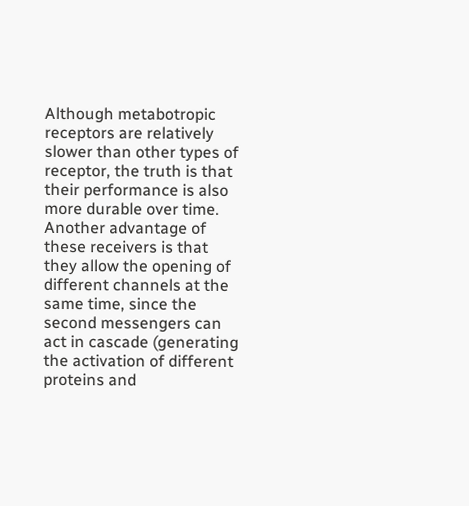Although metabotropic receptors are relatively slower than other types of receptor, the truth is that their performance is also more durable over time. Another advantage of these receivers is that they allow the opening of different channels at the same time, since the second messengers can act in cascade (generating the activation of different proteins and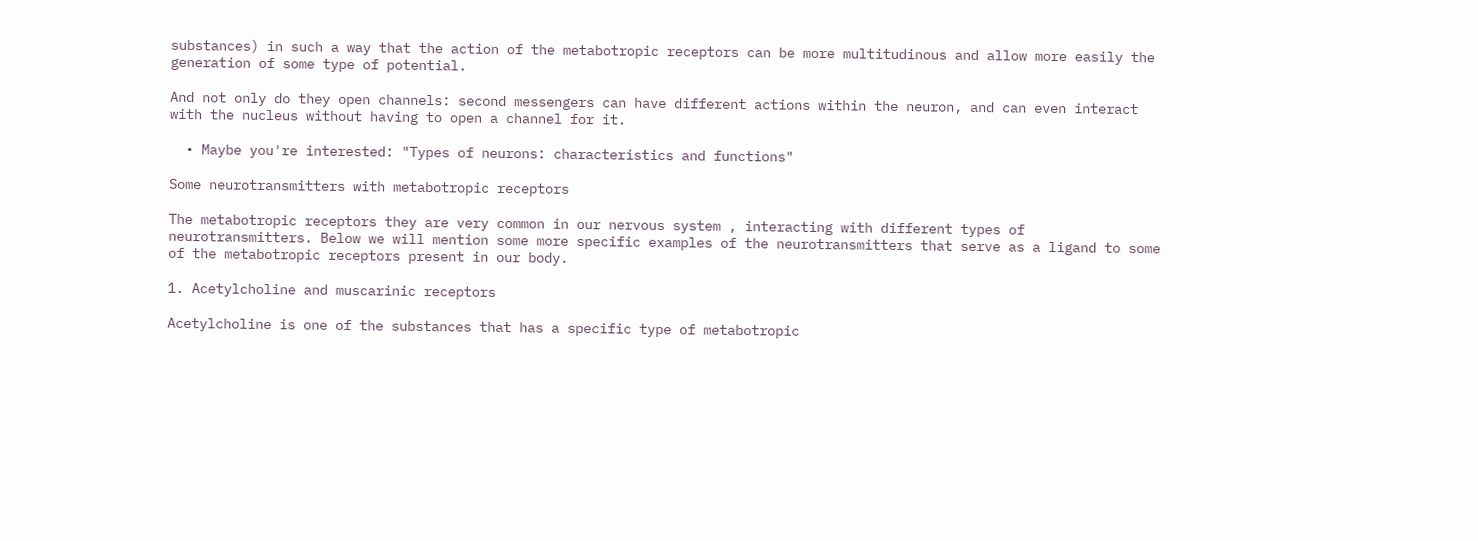substances) in such a way that the action of the metabotropic receptors can be more multitudinous and allow more easily the generation of some type of potential.

And not only do they open channels: second messengers can have different actions within the neuron, and can even interact with the nucleus without having to open a channel for it.

  • Maybe you're interested: "Types of neurons: characteristics and functions"

Some neurotransmitters with metabotropic receptors

The metabotropic receptors they are very common in our nervous system , interacting with different types of neurotransmitters. Below we will mention some more specific examples of the neurotransmitters that serve as a ligand to some of the metabotropic receptors present in our body.

1. Acetylcholine and muscarinic receptors

Acetylcholine is one of the substances that has a specific type of metabotropic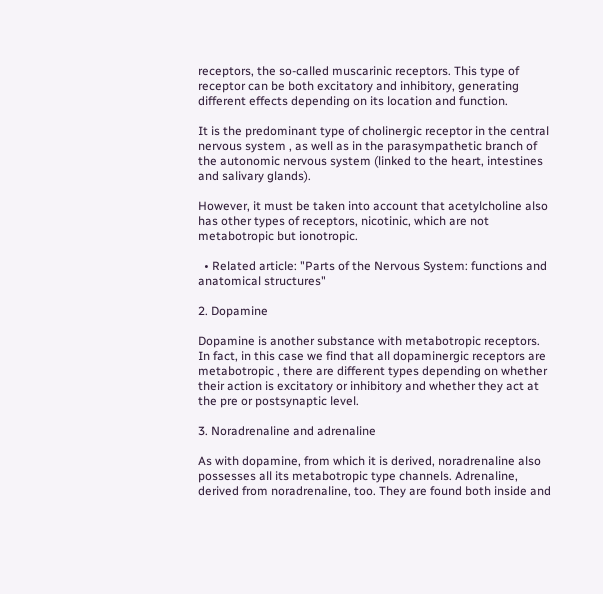receptors, the so-called muscarinic receptors. This type of receptor can be both excitatory and inhibitory, generating different effects depending on its location and function.

It is the predominant type of cholinergic receptor in the central nervous system , as well as in the parasympathetic branch of the autonomic nervous system (linked to the heart, intestines and salivary glands).

However, it must be taken into account that acetylcholine also has other types of receptors, nicotinic, which are not metabotropic but ionotropic.

  • Related article: "Parts of the Nervous System: functions and anatomical structures"

2. Dopamine

Dopamine is another substance with metabotropic receptors. In fact, in this case we find that all dopaminergic receptors are metabotropic , there are different types depending on whether their action is excitatory or inhibitory and whether they act at the pre or postsynaptic level.

3. Noradrenaline and adrenaline

As with dopamine, from which it is derived, noradrenaline also possesses all its metabotropic type channels. Adrenaline, derived from noradrenaline, too. They are found both inside and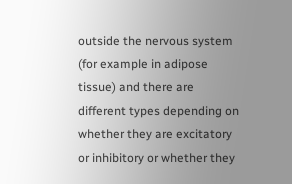outside the nervous system (for example in adipose tissue) and there are different types depending on whether they are excitatory or inhibitory or whether they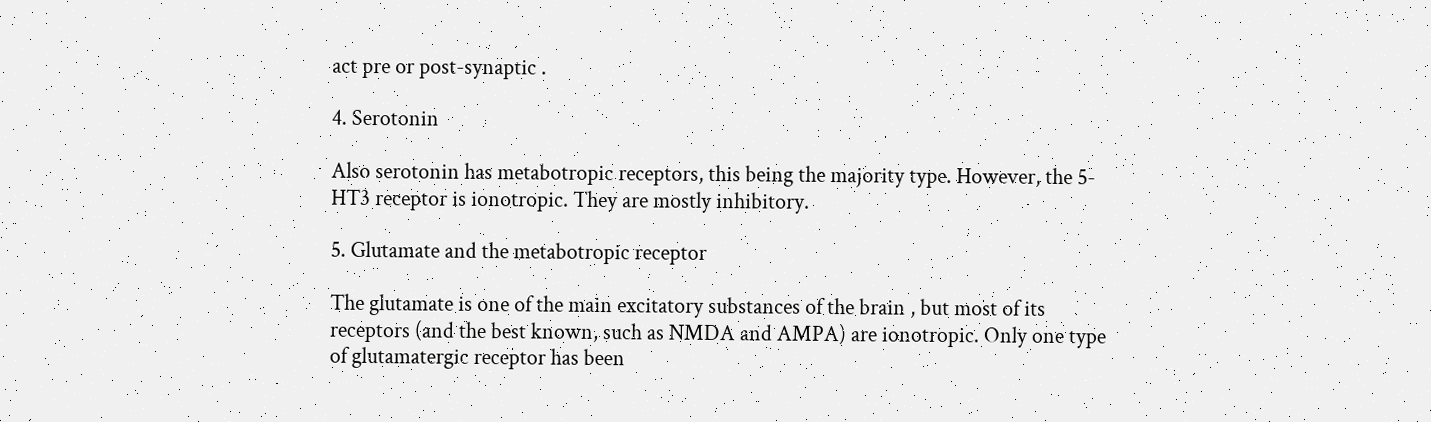act pre or post-synaptic .

4. Serotonin

Also serotonin has metabotropic receptors, this being the majority type. However, the 5-HT3 receptor is ionotropic. They are mostly inhibitory.

5. Glutamate and the metabotropic receptor

The glutamate is one of the main excitatory substances of the brain , but most of its receptors (and the best known, such as NMDA and AMPA) are ionotropic. Only one type of glutamatergic receptor has been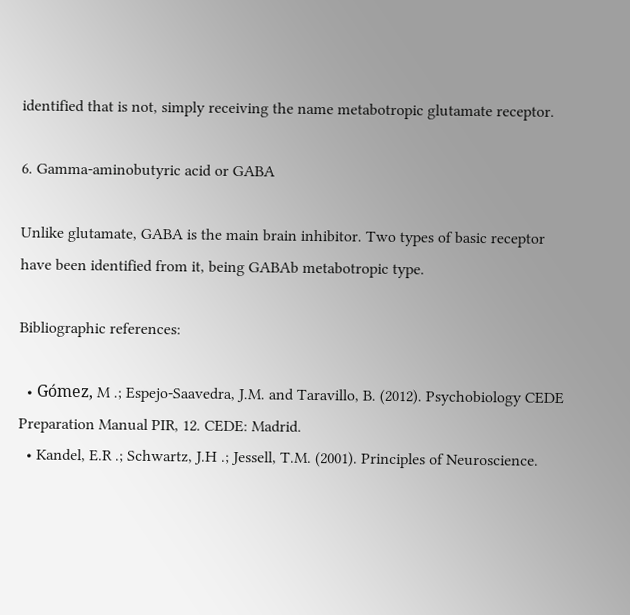identified that is not, simply receiving the name metabotropic glutamate receptor.

6. Gamma-aminobutyric acid or GABA

Unlike glutamate, GABA is the main brain inhibitor. Two types of basic receptor have been identified from it, being GABAb metabotropic type.

Bibliographic references:

  • Gómez, M .; Espejo-Saavedra, J.M. and Taravillo, B. (2012). Psychobiology CEDE Preparation Manual PIR, 12. CEDE: Madrid.
  • Kandel, E.R .; Schwartz, J.H .; Jessell, T.M. (2001). Principles of Neuroscience.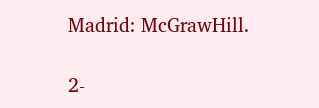Madrid: McGrawHill.

2-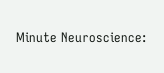Minute Neuroscience: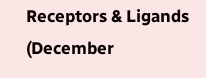Receptors & Ligands (December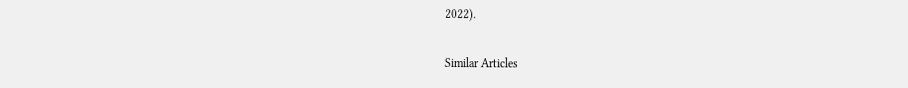2022).

Similar Articles